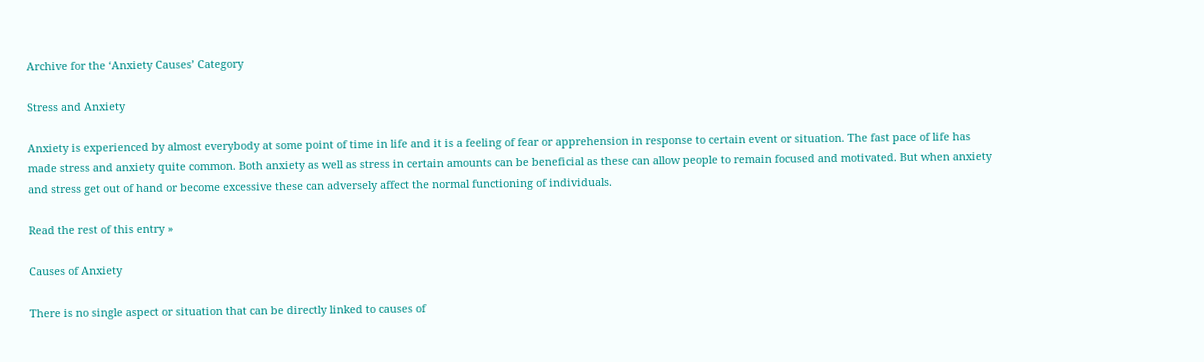Archive for the ‘Anxiety Causes’ Category

Stress and Anxiety

Anxiety is experienced by almost everybody at some point of time in life and it is a feeling of fear or apprehension in response to certain event or situation. The fast pace of life has made stress and anxiety quite common. Both anxiety as well as stress in certain amounts can be beneficial as these can allow people to remain focused and motivated. But when anxiety and stress get out of hand or become excessive these can adversely affect the normal functioning of individuals.

Read the rest of this entry »

Causes of Anxiety

There is no single aspect or situation that can be directly linked to causes of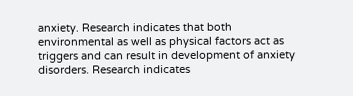anxiety. Research indicates that both environmental as well as physical factors act as triggers and can result in development of anxiety disorders. Research indicates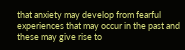that anxiety may develop from fearful experiences that may occur in the past and these may give rise to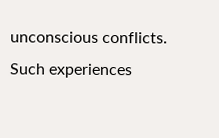unconscious conflicts. Such experiences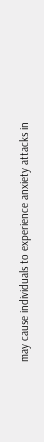may cause individuals to experience anxiety attacks in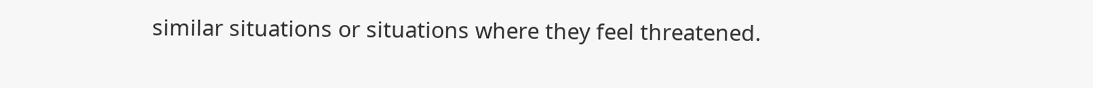similar situations or situations where they feel threatened.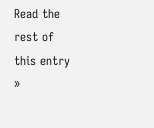Read the rest of this entry »